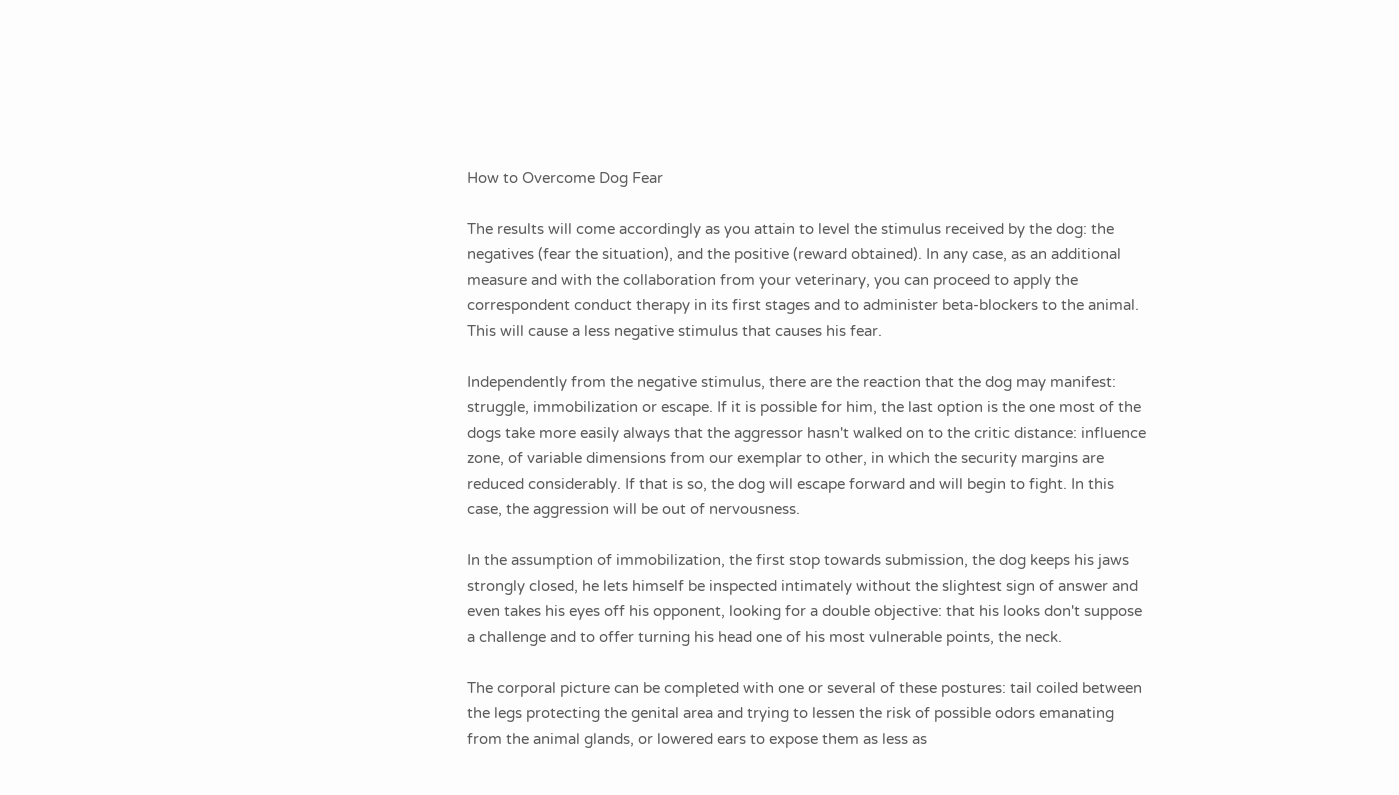How to Overcome Dog Fear

The results will come accordingly as you attain to level the stimulus received by the dog: the negatives (fear the situation), and the positive (reward obtained). In any case, as an additional measure and with the collaboration from your veterinary, you can proceed to apply the correspondent conduct therapy in its first stages and to administer beta-blockers to the animal. This will cause a less negative stimulus that causes his fear.

Independently from the negative stimulus, there are the reaction that the dog may manifest: struggle, immobilization or escape. If it is possible for him, the last option is the one most of the dogs take more easily always that the aggressor hasn't walked on to the critic distance: influence zone, of variable dimensions from our exemplar to other, in which the security margins are reduced considerably. If that is so, the dog will escape forward and will begin to fight. In this case, the aggression will be out of nervousness.

In the assumption of immobilization, the first stop towards submission, the dog keeps his jaws strongly closed, he lets himself be inspected intimately without the slightest sign of answer and even takes his eyes off his opponent, looking for a double objective: that his looks don't suppose a challenge and to offer turning his head one of his most vulnerable points, the neck.

The corporal picture can be completed with one or several of these postures: tail coiled between the legs protecting the genital area and trying to lessen the risk of possible odors emanating from the animal glands, or lowered ears to expose them as less as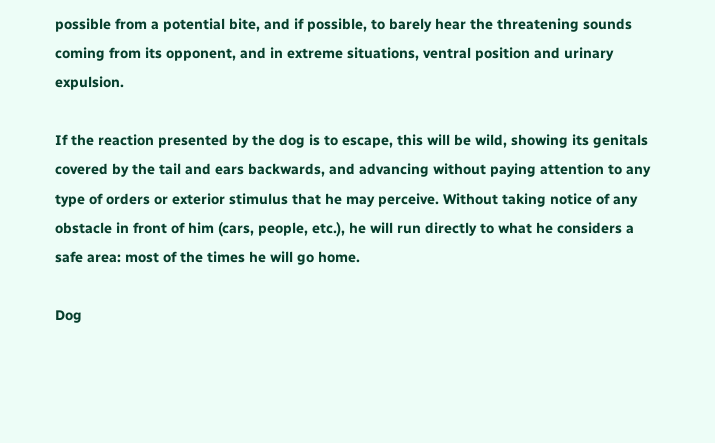possible from a potential bite, and if possible, to barely hear the threatening sounds coming from its opponent, and in extreme situations, ventral position and urinary expulsion.

If the reaction presented by the dog is to escape, this will be wild, showing its genitals covered by the tail and ears backwards, and advancing without paying attention to any type of orders or exterior stimulus that he may perceive. Without taking notice of any obstacle in front of him (cars, people, etc.), he will run directly to what he considers a safe area: most of the times he will go home.

Dog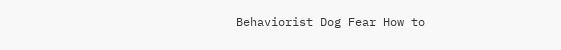Behaviorist Dog Fear How to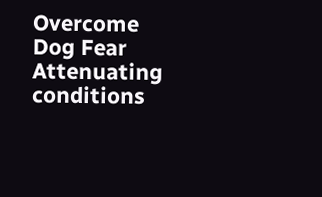Overcome Dog Fear Attenuating conditions